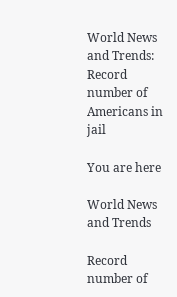World News and Trends: Record number of Americans in jail

You are here

World News and Trends

Record number of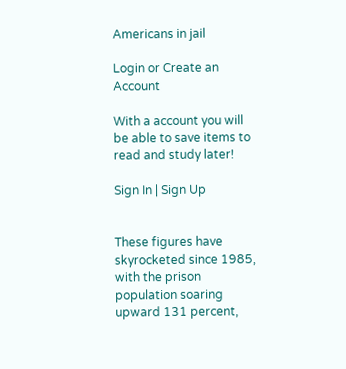Americans in jail

Login or Create an Account

With a account you will be able to save items to read and study later!

Sign In | Sign Up


These figures have skyrocketed since 1985, with the prison population soaring upward 131 percent,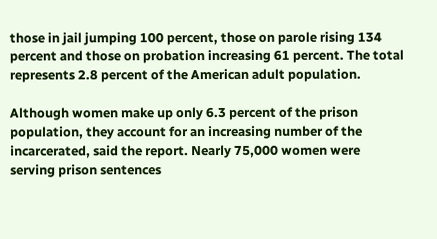those in jail jumping 100 percent, those on parole rising 134 percent and those on probation increasing 61 percent. The total represents 2.8 percent of the American adult population.

Although women make up only 6.3 percent of the prison population, they account for an increasing number of the incarcerated, said the report. Nearly 75,000 women were serving prison sentences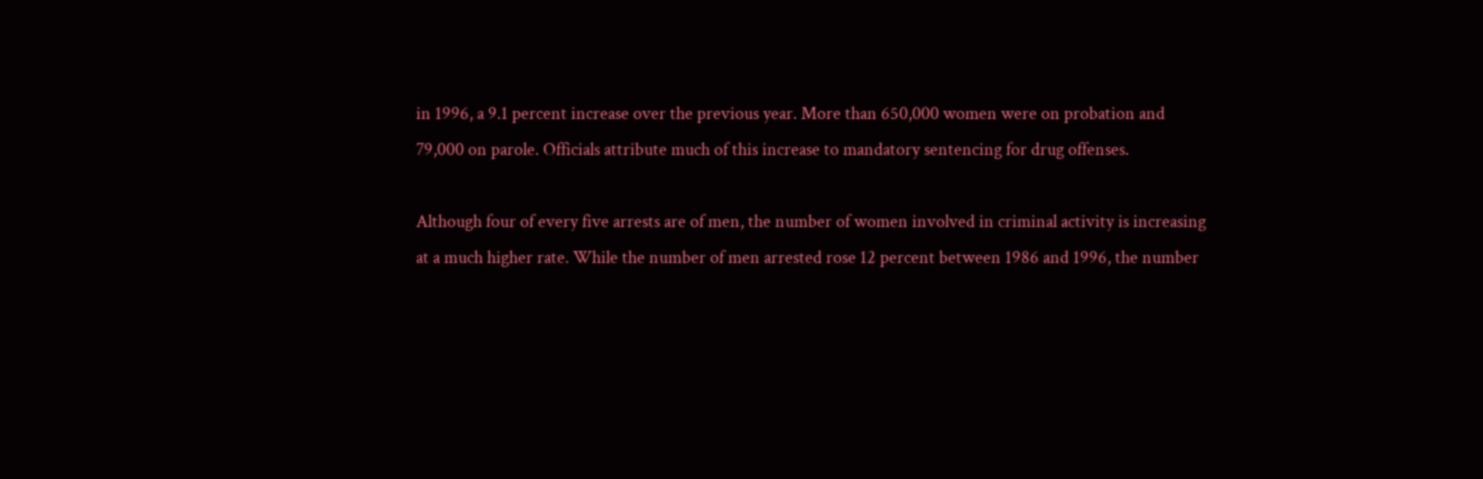in 1996, a 9.1 percent increase over the previous year. More than 650,000 women were on probation and 79,000 on parole. Officials attribute much of this increase to mandatory sentencing for drug offenses.

Although four of every five arrests are of men, the number of women involved in criminal activity is increasing at a much higher rate. While the number of men arrested rose 12 percent between 1986 and 1996, the number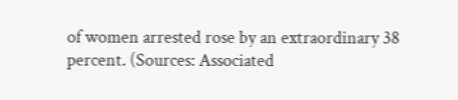of women arrested rose by an extraordinary 38 percent. (Sources: Associated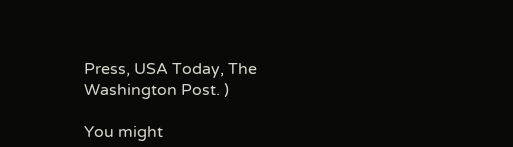Press, USA Today, The Washington Post. )

You might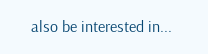also be interested in...